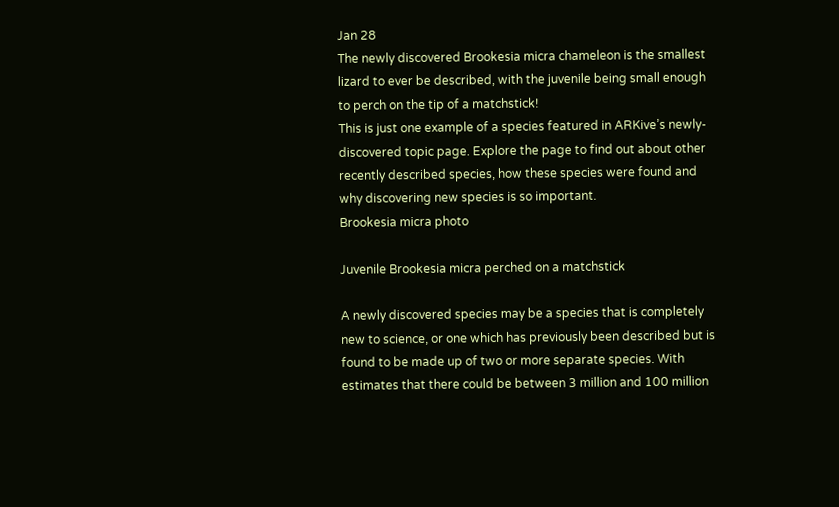Jan 28
The newly discovered Brookesia micra chameleon is the smallest lizard to ever be described, with the juvenile being small enough to perch on the tip of a matchstick!
This is just one example of a species featured in ARKive’s newly-discovered topic page. Explore the page to find out about other recently described species, how these species were found and why discovering new species is so important.
Brookesia micra photo

Juvenile Brookesia micra perched on a matchstick

A newly discovered species may be a species that is completely new to science, or one which has previously been described but is found to be made up of two or more separate species. With estimates that there could be between 3 million and 100 million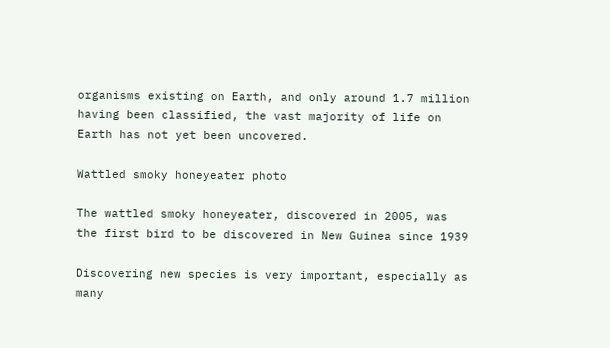organisms existing on Earth, and only around 1.7 million having been classified, the vast majority of life on Earth has not yet been uncovered.

Wattled smoky honeyeater photo

The wattled smoky honeyeater, discovered in 2005, was the first bird to be discovered in New Guinea since 1939

Discovering new species is very important, especially as many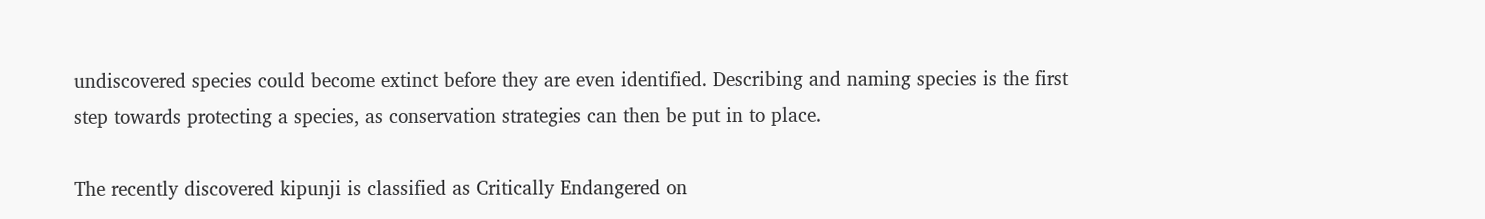undiscovered species could become extinct before they are even identified. Describing and naming species is the first step towards protecting a species, as conservation strategies can then be put in to place.

The recently discovered kipunji is classified as Critically Endangered on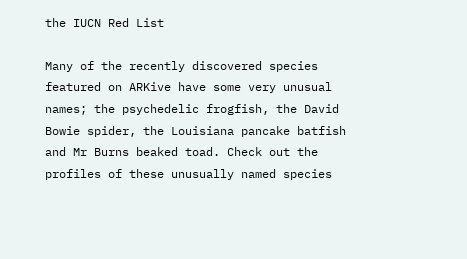the IUCN Red List

Many of the recently discovered species featured on ARKive have some very unusual names; the psychedelic frogfish, the David Bowie spider, the Louisiana pancake batfish and Mr Burns beaked toad. Check out the profiles of these unusually named species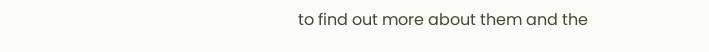to find out more about them and the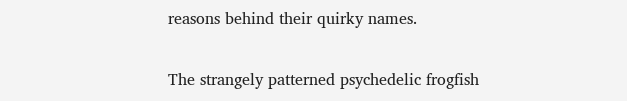reasons behind their quirky names.

The strangely patterned psychedelic frogfish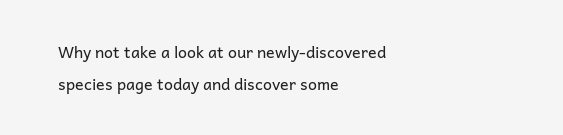Why not take a look at our newly-discovered species page today and discover some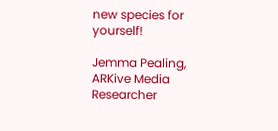new species for yourself!

Jemma Pealing, ARKive Media Researcher